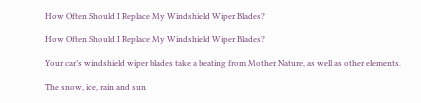How Often Should I Replace My Windshield Wiper Blades?

How Often Should I Replace My Windshield Wiper Blades?

Your car’s windshield wiper blades take a beating from Mother Nature, as well as other elements.

The snow, ice, rain and sun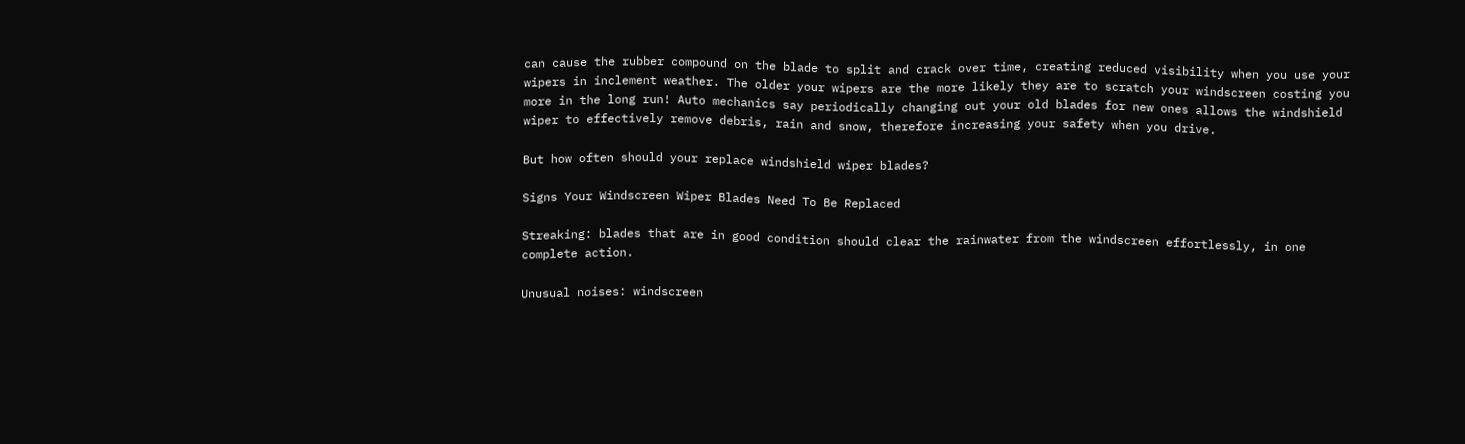can cause the rubber compound on the blade to split and crack over time, creating reduced visibility when you use your wipers in inclement weather. The older your wipers are the more likely they are to scratch your windscreen costing you more in the long run! Auto mechanics say periodically changing out your old blades for new ones allows the windshield wiper to effectively remove debris, rain and snow, therefore increasing your safety when you drive.

But how often should your replace windshield wiper blades?

Signs Your Windscreen Wiper Blades Need To Be Replaced

Streaking: blades that are in good condition should clear the rainwater from the windscreen effortlessly, in one complete action.

Unusual noises: windscreen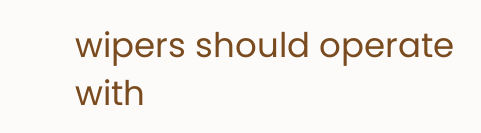wipers should operate with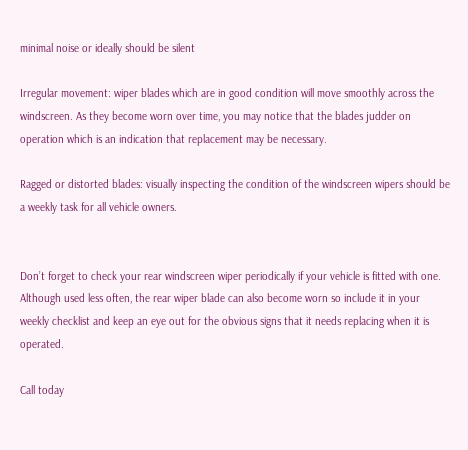minimal noise or ideally should be silent

Irregular movement: wiper blades which are in good condition will move smoothly across the windscreen. As they become worn over time, you may notice that the blades judder on operation which is an indication that replacement may be necessary.

Ragged or distorted blades: visually inspecting the condition of the windscreen wipers should be a weekly task for all vehicle owners.


Don’t forget to check your rear windscreen wiper periodically if your vehicle is fitted with one. Although used less often, the rear wiper blade can also become worn so include it in your weekly checklist and keep an eye out for the obvious signs that it needs replacing when it is operated.

Call today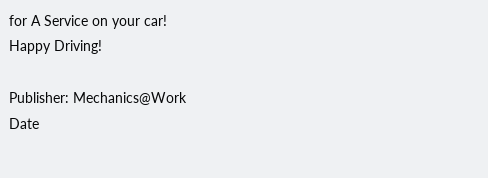for A Service on your car!
Happy Driving!

Publisher: Mechanics@Work
Date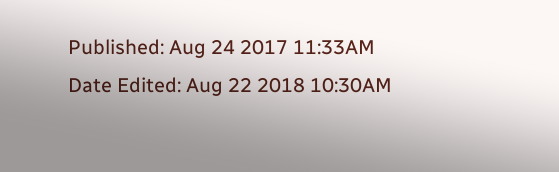Published: Aug 24 2017 11:33AM
Date Edited: Aug 22 2018 10:30AM